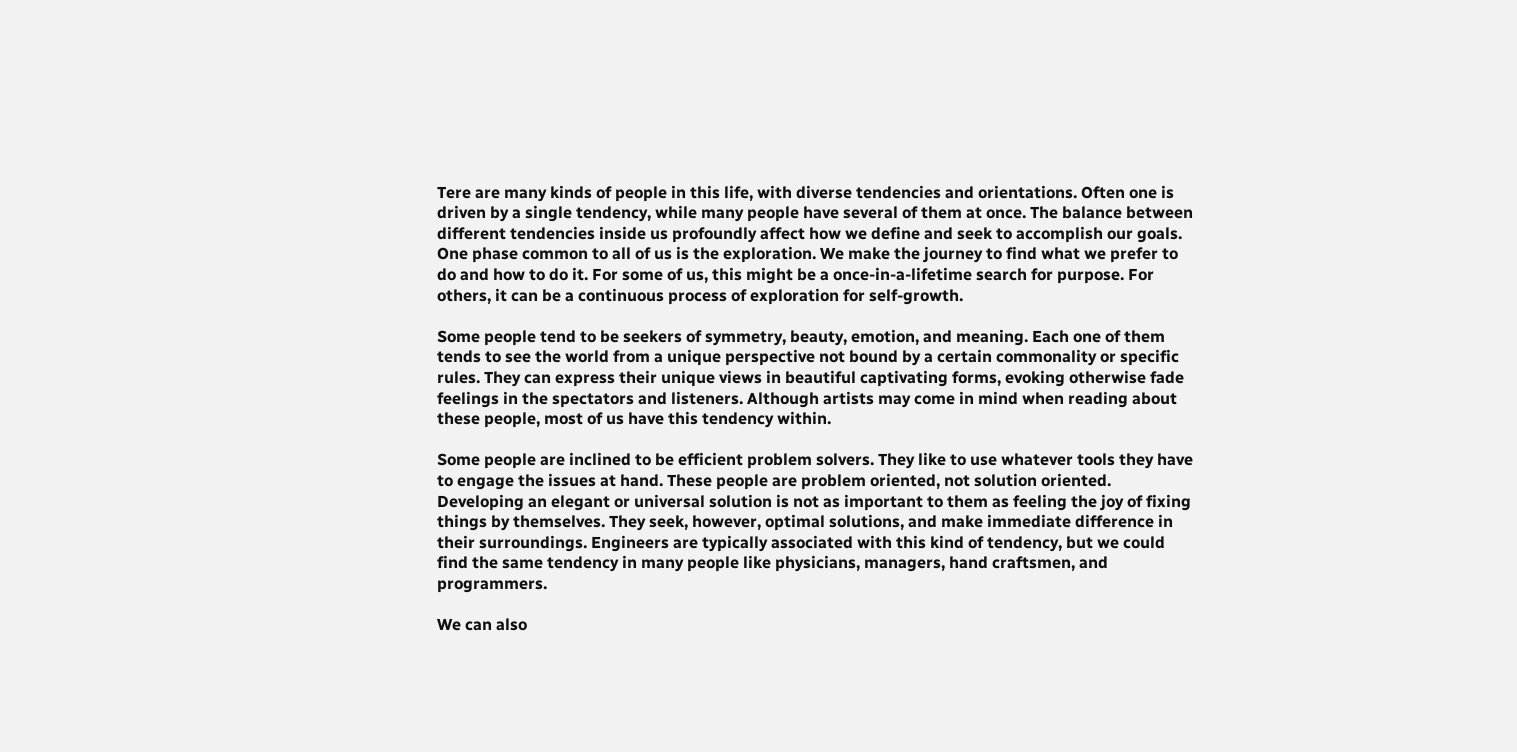Tere are many kinds of people in this life, with diverse tendencies and orientations. Often one is driven by a single tendency, while many people have several of them at once. The balance between different tendencies inside us profoundly affect how we define and seek to accomplish our goals. One phase common to all of us is the exploration. We make the journey to find what we prefer to do and how to do it. For some of us, this might be a once-in-a-lifetime search for purpose. For others, it can be a continuous process of exploration for self-growth.

Some people tend to be seekers of symmetry, beauty, emotion, and meaning. Each one of them tends to see the world from a unique perspective not bound by a certain commonality or specific rules. They can express their unique views in beautiful captivating forms, evoking otherwise fade feelings in the spectators and listeners. Although artists may come in mind when reading about these people, most of us have this tendency within.

Some people are inclined to be efficient problem solvers. They like to use whatever tools they have to engage the issues at hand. These people are problem oriented, not solution oriented. Developing an elegant or universal solution is not as important to them as feeling the joy of fixing things by themselves. They seek, however, optimal solutions, and make immediate difference in their surroundings. Engineers are typically associated with this kind of tendency, but we could find the same tendency in many people like physicians, managers, hand craftsmen, and programmers.

We can also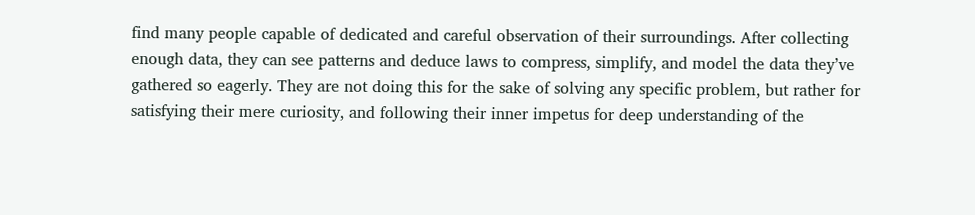find many people capable of dedicated and careful observation of their surroundings. After collecting enough data, they can see patterns and deduce laws to compress, simplify, and model the data they’ve gathered so eagerly. They are not doing this for the sake of solving any specific problem, but rather for satisfying their mere curiosity, and following their inner impetus for deep understanding of the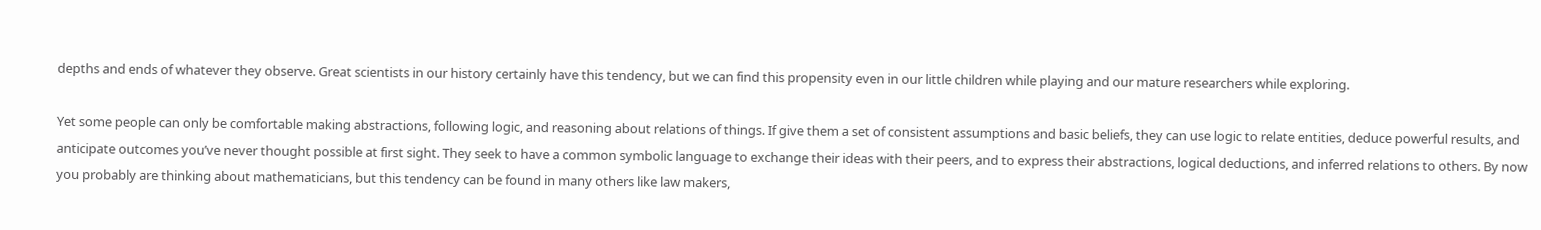depths and ends of whatever they observe. Great scientists in our history certainly have this tendency, but we can find this propensity even in our little children while playing and our mature researchers while exploring.

Yet some people can only be comfortable making abstractions, following logic, and reasoning about relations of things. If give them a set of consistent assumptions and basic beliefs, they can use logic to relate entities, deduce powerful results, and anticipate outcomes you’ve never thought possible at first sight. They seek to have a common symbolic language to exchange their ideas with their peers, and to express their abstractions, logical deductions, and inferred relations to others. By now you probably are thinking about mathematicians, but this tendency can be found in many others like law makers,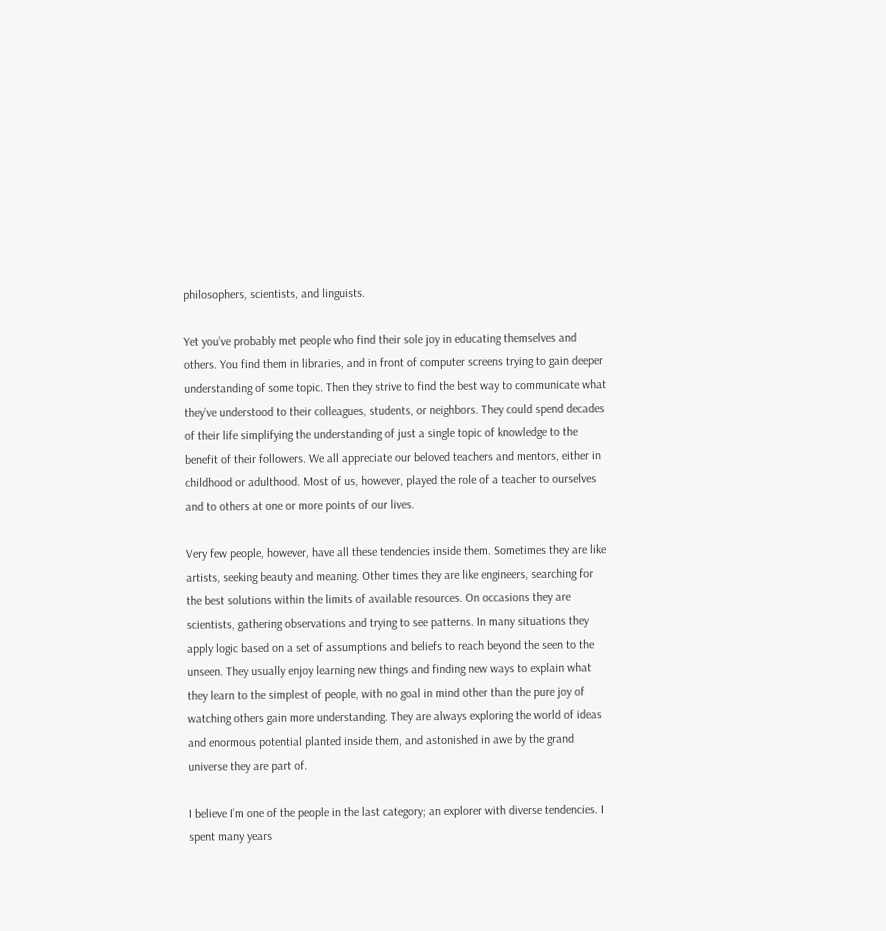philosophers, scientists, and linguists.

Yet you’ve probably met people who find their sole joy in educating themselves and others. You find them in libraries, and in front of computer screens trying to gain deeper understanding of some topic. Then they strive to find the best way to communicate what they’ve understood to their colleagues, students, or neighbors. They could spend decades of their life simplifying the understanding of just a single topic of knowledge to the benefit of their followers. We all appreciate our beloved teachers and mentors, either in childhood or adulthood. Most of us, however, played the role of a teacher to ourselves and to others at one or more points of our lives.

Very few people, however, have all these tendencies inside them. Sometimes they are like artists, seeking beauty and meaning. Other times they are like engineers, searching for the best solutions within the limits of available resources. On occasions they are scientists, gathering observations and trying to see patterns. In many situations they apply logic based on a set of assumptions and beliefs to reach beyond the seen to the unseen. They usually enjoy learning new things and finding new ways to explain what they learn to the simplest of people, with no goal in mind other than the pure joy of watching others gain more understanding. They are always exploring the world of ideas and enormous potential planted inside them, and astonished in awe by the grand universe they are part of.

I believe I’m one of the people in the last category; an explorer with diverse tendencies. I spent many years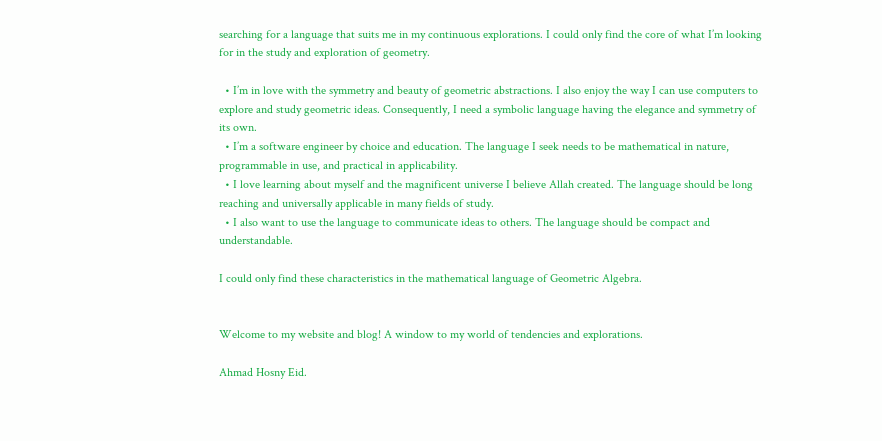searching for a language that suits me in my continuous explorations. I could only find the core of what I’m looking for in the study and exploration of geometry.

  • I’m in love with the symmetry and beauty of geometric abstractions. I also enjoy the way I can use computers to explore and study geometric ideas. Consequently, I need a symbolic language having the elegance and symmetry of its own.
  • I’m a software engineer by choice and education. The language I seek needs to be mathematical in nature, programmable in use, and practical in applicability.
  • I love learning about myself and the magnificent universe I believe Allah created. The language should be long reaching and universally applicable in many fields of study.
  • I also want to use the language to communicate ideas to others. The language should be compact and understandable.

I could only find these characteristics in the mathematical language of Geometric Algebra.


Welcome to my website and blog! A window to my world of tendencies and explorations.

Ahmad Hosny Eid.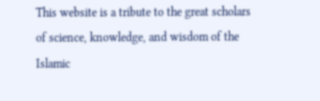This website is a tribute to the great scholars of science, knowledge, and wisdom of the Islamic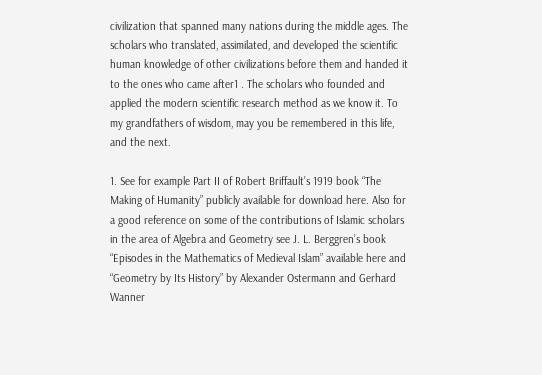civilization that spanned many nations during the middle ages. The scholars who translated, assimilated, and developed the scientific human knowledge of other civilizations before them and handed it to the ones who came after1 . The scholars who founded and applied the modern scientific research method as we know it. To my grandfathers of wisdom, may you be remembered in this life, and the next.

1. See for example Part II of Robert Briffault’s 1919 book “The Making of Humanity” publicly available for download here. Also for a good reference on some of the contributions of Islamic scholars in the area of Algebra and Geometry see J. L. Berggren’s book “Episodes in the Mathematics of Medieval Islam” available here and “Geometry by Its History” by Alexander Ostermann and Gerhard Wanner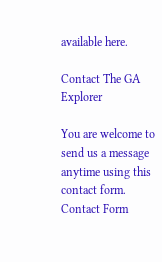available here.

Contact The GA Explorer

You are welcome to send us a message anytime using this contact form.
Contact Form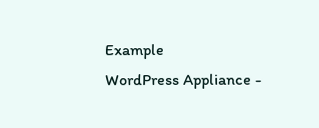Example
WordPress Appliance -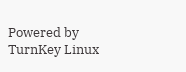Powered by TurnKey Linux